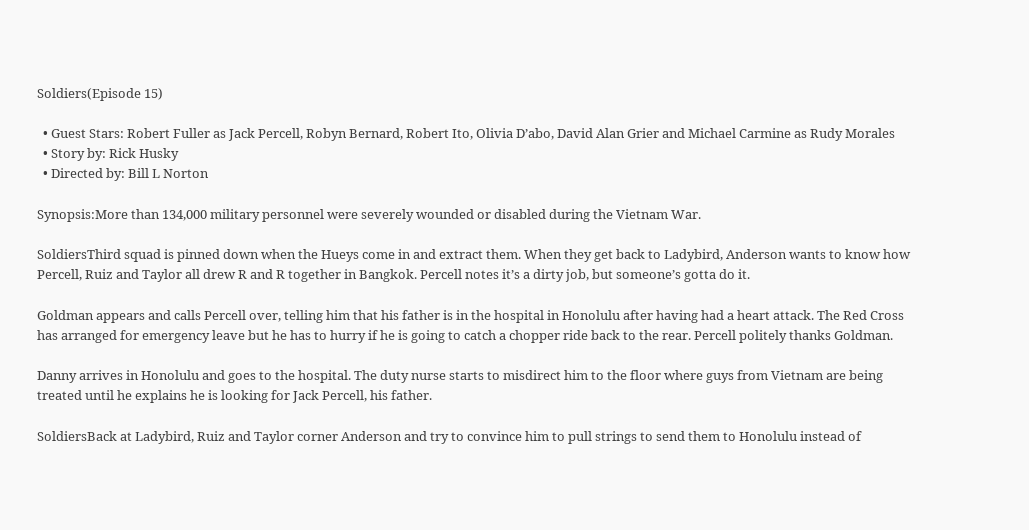Soldiers(Episode 15)

  • Guest Stars: Robert Fuller as Jack Percell, Robyn Bernard, Robert Ito, Olivia D’abo, David Alan Grier and Michael Carmine as Rudy Morales
  • Story by: Rick Husky
  • Directed by: Bill L Norton

Synopsis:More than 134,000 military personnel were severely wounded or disabled during the Vietnam War.

SoldiersThird squad is pinned down when the Hueys come in and extract them. When they get back to Ladybird, Anderson wants to know how Percell, Ruiz and Taylor all drew R and R together in Bangkok. Percell notes it’s a dirty job, but someone’s gotta do it.

Goldman appears and calls Percell over, telling him that his father is in the hospital in Honolulu after having had a heart attack. The Red Cross has arranged for emergency leave but he has to hurry if he is going to catch a chopper ride back to the rear. Percell politely thanks Goldman.

Danny arrives in Honolulu and goes to the hospital. The duty nurse starts to misdirect him to the floor where guys from Vietnam are being treated until he explains he is looking for Jack Percell, his father.

SoldiersBack at Ladybird, Ruiz and Taylor corner Anderson and try to convince him to pull strings to send them to Honolulu instead of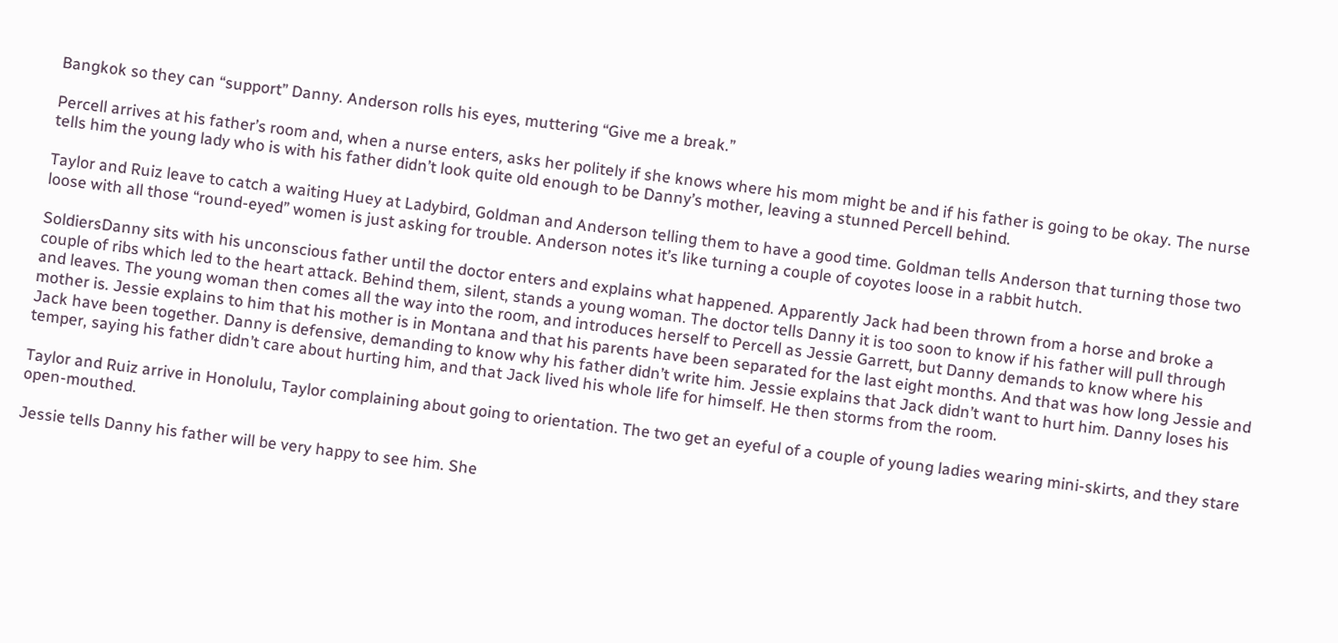Bangkok so they can “support” Danny. Anderson rolls his eyes, muttering “Give me a break.”

Percell arrives at his father’s room and, when a nurse enters, asks her politely if she knows where his mom might be and if his father is going to be okay. The nurse tells him the young lady who is with his father didn’t look quite old enough to be Danny’s mother, leaving a stunned Percell behind.

Taylor and Ruiz leave to catch a waiting Huey at Ladybird, Goldman and Anderson telling them to have a good time. Goldman tells Anderson that turning those two loose with all those “round-eyed” women is just asking for trouble. Anderson notes it’s like turning a couple of coyotes loose in a rabbit hutch.

SoldiersDanny sits with his unconscious father until the doctor enters and explains what happened. Apparently Jack had been thrown from a horse and broke a couple of ribs which led to the heart attack. Behind them, silent, stands a young woman. The doctor tells Danny it is too soon to know if his father will pull through and leaves. The young woman then comes all the way into the room, and introduces herself to Percell as Jessie Garrett, but Danny demands to know where his mother is. Jessie explains to him that his mother is in Montana and that his parents have been separated for the last eight months. And that was how long Jessie and Jack have been together. Danny is defensive, demanding to know why his father didn’t write him. Jessie explains that Jack didn’t want to hurt him. Danny loses his temper, saying his father didn’t care about hurting him, and that Jack lived his whole life for himself. He then storms from the room.

Taylor and Ruiz arrive in Honolulu, Taylor complaining about going to orientation. The two get an eyeful of a couple of young ladies wearing mini-skirts, and they stare open-mouthed.

Jessie tells Danny his father will be very happy to see him. She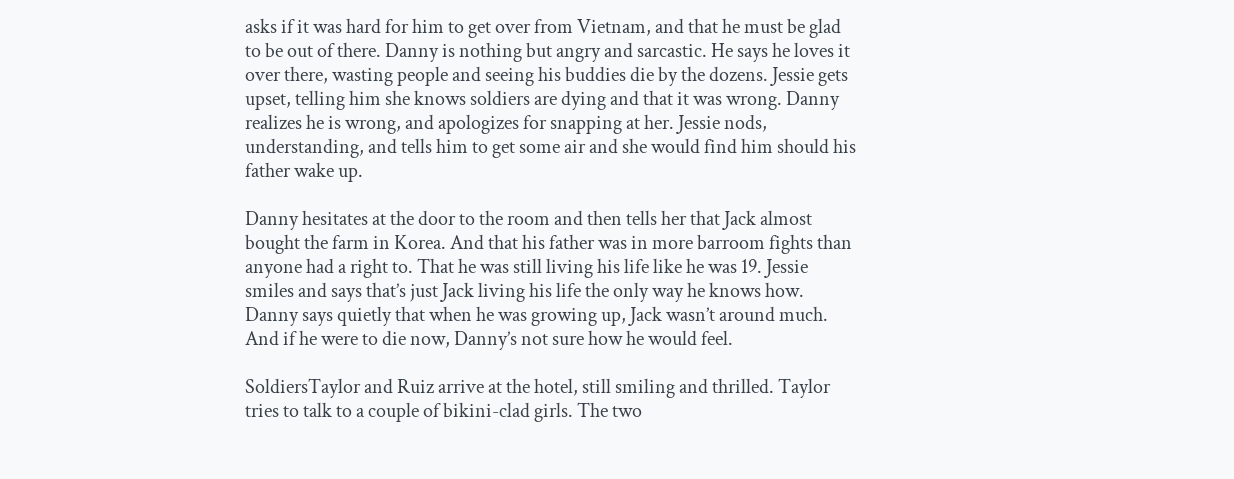asks if it was hard for him to get over from Vietnam, and that he must be glad to be out of there. Danny is nothing but angry and sarcastic. He says he loves it over there, wasting people and seeing his buddies die by the dozens. Jessie gets upset, telling him she knows soldiers are dying and that it was wrong. Danny realizes he is wrong, and apologizes for snapping at her. Jessie nods, understanding, and tells him to get some air and she would find him should his father wake up.

Danny hesitates at the door to the room and then tells her that Jack almost bought the farm in Korea. And that his father was in more barroom fights than anyone had a right to. That he was still living his life like he was 19. Jessie smiles and says that’s just Jack living his life the only way he knows how. Danny says quietly that when he was growing up, Jack wasn’t around much. And if he were to die now, Danny’s not sure how he would feel.

SoldiersTaylor and Ruiz arrive at the hotel, still smiling and thrilled. Taylor tries to talk to a couple of bikini-clad girls. The two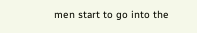men start to go into the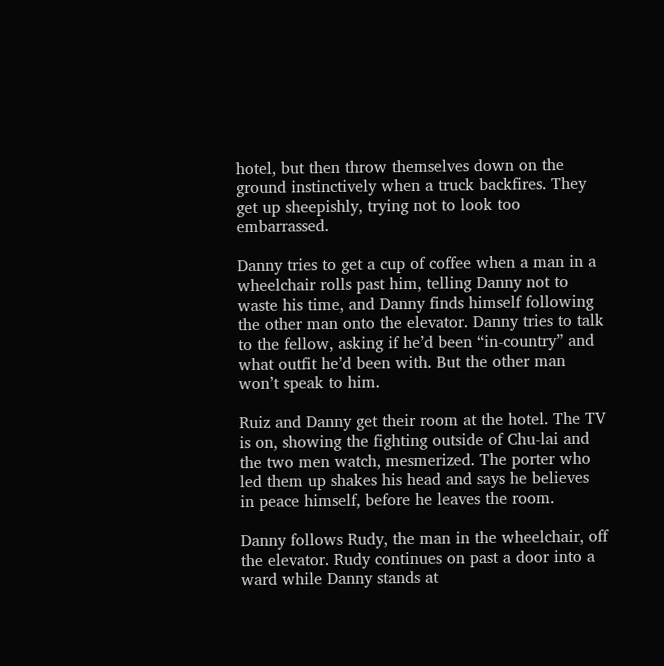hotel, but then throw themselves down on the ground instinctively when a truck backfires. They get up sheepishly, trying not to look too embarrassed.

Danny tries to get a cup of coffee when a man in a wheelchair rolls past him, telling Danny not to waste his time, and Danny finds himself following the other man onto the elevator. Danny tries to talk to the fellow, asking if he’d been “in-country” and what outfit he’d been with. But the other man won’t speak to him.

Ruiz and Danny get their room at the hotel. The TV is on, showing the fighting outside of Chu-lai and the two men watch, mesmerized. The porter who led them up shakes his head and says he believes in peace himself, before he leaves the room.

Danny follows Rudy, the man in the wheelchair, off the elevator. Rudy continues on past a door into a ward while Danny stands at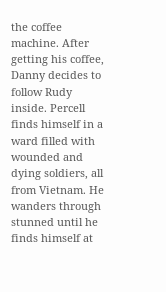the coffee machine. After getting his coffee, Danny decides to follow Rudy inside. Percell finds himself in a ward filled with wounded and dying soldiers, all from Vietnam. He wanders through stunned until he finds himself at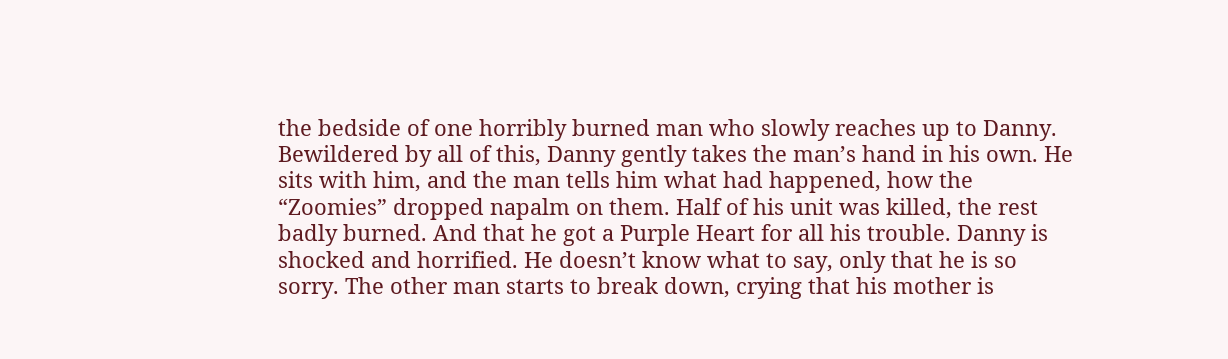the bedside of one horribly burned man who slowly reaches up to Danny. Bewildered by all of this, Danny gently takes the man’s hand in his own. He sits with him, and the man tells him what had happened, how the “Zoomies” dropped napalm on them. Half of his unit was killed, the rest badly burned. And that he got a Purple Heart for all his trouble. Danny is shocked and horrified. He doesn’t know what to say, only that he is so sorry. The other man starts to break down, crying that his mother is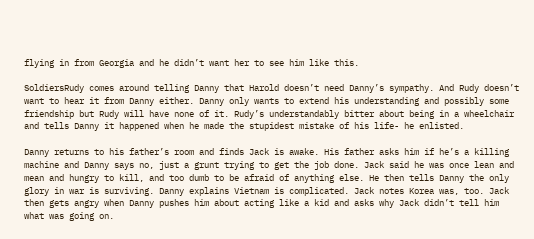flying in from Georgia and he didn’t want her to see him like this.

SoldiersRudy comes around telling Danny that Harold doesn’t need Danny’s sympathy. And Rudy doesn’t want to hear it from Danny either. Danny only wants to extend his understanding and possibly some friendship but Rudy will have none of it. Rudy’s understandably bitter about being in a wheelchair and tells Danny it happened when he made the stupidest mistake of his life- he enlisted.

Danny returns to his father’s room and finds Jack is awake. His father asks him if he’s a killing machine and Danny says no, just a grunt trying to get the job done. Jack said he was once lean and mean and hungry to kill, and too dumb to be afraid of anything else. He then tells Danny the only glory in war is surviving. Danny explains Vietnam is complicated. Jack notes Korea was, too. Jack then gets angry when Danny pushes him about acting like a kid and asks why Jack didn’t tell him what was going on.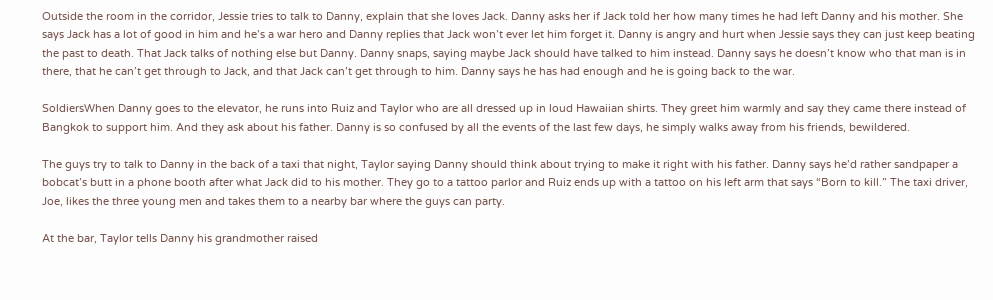Outside the room in the corridor, Jessie tries to talk to Danny, explain that she loves Jack. Danny asks her if Jack told her how many times he had left Danny and his mother. She says Jack has a lot of good in him and he’s a war hero and Danny replies that Jack won’t ever let him forget it. Danny is angry and hurt when Jessie says they can just keep beating the past to death. That Jack talks of nothing else but Danny. Danny snaps, saying maybe Jack should have talked to him instead. Danny says he doesn’t know who that man is in there, that he can’t get through to Jack, and that Jack can’t get through to him. Danny says he has had enough and he is going back to the war.

SoldiersWhen Danny goes to the elevator, he runs into Ruiz and Taylor who are all dressed up in loud Hawaiian shirts. They greet him warmly and say they came there instead of Bangkok to support him. And they ask about his father. Danny is so confused by all the events of the last few days, he simply walks away from his friends, bewildered.

The guys try to talk to Danny in the back of a taxi that night, Taylor saying Danny should think about trying to make it right with his father. Danny says he’d rather sandpaper a bobcat’s butt in a phone booth after what Jack did to his mother. They go to a tattoo parlor and Ruiz ends up with a tattoo on his left arm that says “Born to kill.” The taxi driver, Joe, likes the three young men and takes them to a nearby bar where the guys can party.

At the bar, Taylor tells Danny his grandmother raised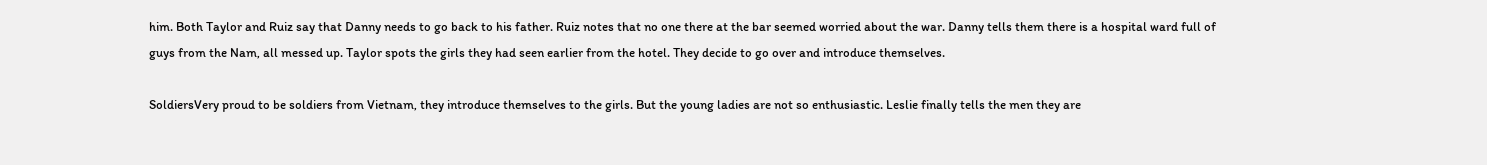him. Both Taylor and Ruiz say that Danny needs to go back to his father. Ruiz notes that no one there at the bar seemed worried about the war. Danny tells them there is a hospital ward full of guys from the Nam, all messed up. Taylor spots the girls they had seen earlier from the hotel. They decide to go over and introduce themselves.

SoldiersVery proud to be soldiers from Vietnam, they introduce themselves to the girls. But the young ladies are not so enthusiastic. Leslie finally tells the men they are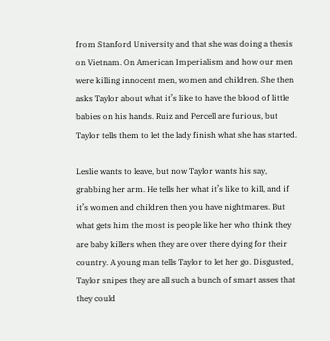from Stanford University and that she was doing a thesis on Vietnam. On American Imperialism and how our men were killing innocent men, women and children. She then asks Taylor about what it’s like to have the blood of little babies on his hands. Ruiz and Percell are furious, but Taylor tells them to let the lady finish what she has started.

Leslie wants to leave, but now Taylor wants his say, grabbing her arm. He tells her what it’s like to kill, and if it’s women and children then you have nightmares. But what gets him the most is people like her who think they are baby killers when they are over there dying for their country. A young man tells Taylor to let her go. Disgusted, Taylor snipes they are all such a bunch of smart asses that they could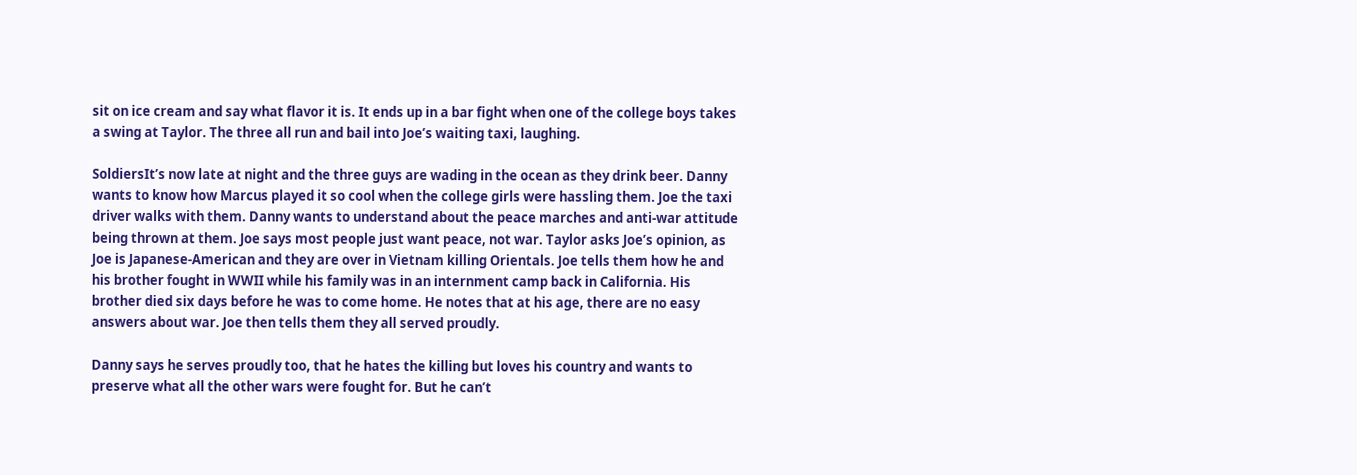sit on ice cream and say what flavor it is. It ends up in a bar fight when one of the college boys takes a swing at Taylor. The three all run and bail into Joe’s waiting taxi, laughing.

SoldiersIt’s now late at night and the three guys are wading in the ocean as they drink beer. Danny wants to know how Marcus played it so cool when the college girls were hassling them. Joe the taxi driver walks with them. Danny wants to understand about the peace marches and anti-war attitude being thrown at them. Joe says most people just want peace, not war. Taylor asks Joe’s opinion, as Joe is Japanese-American and they are over in Vietnam killing Orientals. Joe tells them how he and his brother fought in WWII while his family was in an internment camp back in California. His brother died six days before he was to come home. He notes that at his age, there are no easy answers about war. Joe then tells them they all served proudly.

Danny says he serves proudly too, that he hates the killing but loves his country and wants to preserve what all the other wars were fought for. But he can’t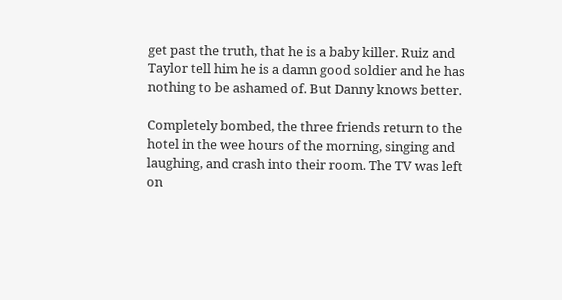get past the truth, that he is a baby killer. Ruiz and Taylor tell him he is a damn good soldier and he has nothing to be ashamed of. But Danny knows better.

Completely bombed, the three friends return to the hotel in the wee hours of the morning, singing and laughing, and crash into their room. The TV was left on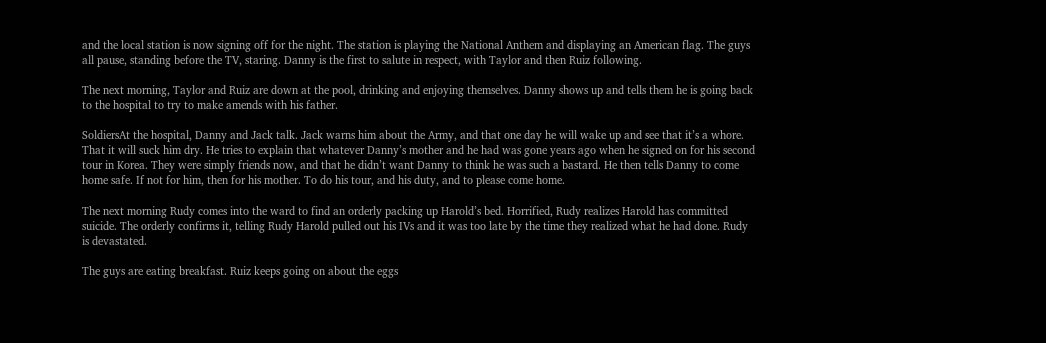and the local station is now signing off for the night. The station is playing the National Anthem and displaying an American flag. The guys all pause, standing before the TV, staring. Danny is the first to salute in respect, with Taylor and then Ruiz following.

The next morning, Taylor and Ruiz are down at the pool, drinking and enjoying themselves. Danny shows up and tells them he is going back to the hospital to try to make amends with his father.

SoldiersAt the hospital, Danny and Jack talk. Jack warns him about the Army, and that one day he will wake up and see that it’s a whore. That it will suck him dry. He tries to explain that whatever Danny’s mother and he had was gone years ago when he signed on for his second tour in Korea. They were simply friends now, and that he didn’t want Danny to think he was such a bastard. He then tells Danny to come home safe. If not for him, then for his mother. To do his tour, and his duty, and to please come home.

The next morning Rudy comes into the ward to find an orderly packing up Harold’s bed. Horrified, Rudy realizes Harold has committed suicide. The orderly confirms it, telling Rudy Harold pulled out his IVs and it was too late by the time they realized what he had done. Rudy is devastated.

The guys are eating breakfast. Ruiz keeps going on about the eggs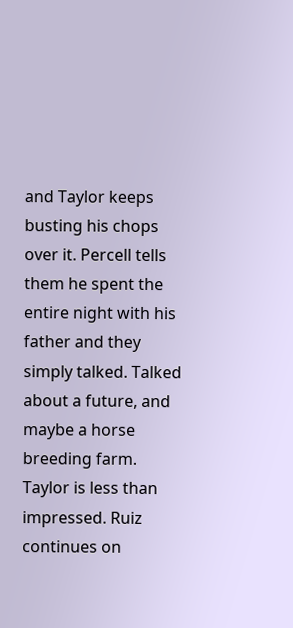and Taylor keeps busting his chops over it. Percell tells them he spent the entire night with his father and they simply talked. Talked about a future, and maybe a horse breeding farm. Taylor is less than impressed. Ruiz continues on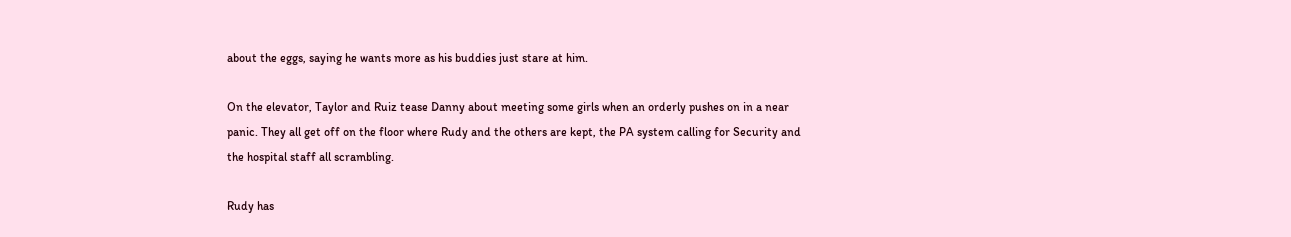about the eggs, saying he wants more as his buddies just stare at him.

On the elevator, Taylor and Ruiz tease Danny about meeting some girls when an orderly pushes on in a near panic. They all get off on the floor where Rudy and the others are kept, the PA system calling for Security and the hospital staff all scrambling.

Rudy has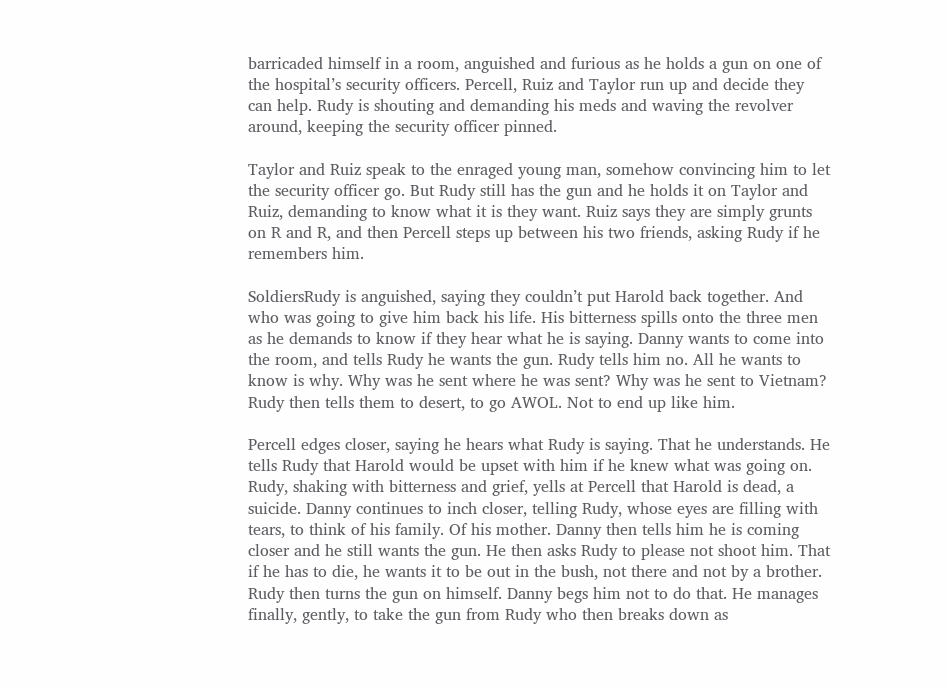barricaded himself in a room, anguished and furious as he holds a gun on one of the hospital’s security officers. Percell, Ruiz and Taylor run up and decide they can help. Rudy is shouting and demanding his meds and waving the revolver around, keeping the security officer pinned.

Taylor and Ruiz speak to the enraged young man, somehow convincing him to let the security officer go. But Rudy still has the gun and he holds it on Taylor and Ruiz, demanding to know what it is they want. Ruiz says they are simply grunts on R and R, and then Percell steps up between his two friends, asking Rudy if he remembers him.

SoldiersRudy is anguished, saying they couldn’t put Harold back together. And who was going to give him back his life. His bitterness spills onto the three men as he demands to know if they hear what he is saying. Danny wants to come into the room, and tells Rudy he wants the gun. Rudy tells him no. All he wants to know is why. Why was he sent where he was sent? Why was he sent to Vietnam? Rudy then tells them to desert, to go AWOL. Not to end up like him.

Percell edges closer, saying he hears what Rudy is saying. That he understands. He tells Rudy that Harold would be upset with him if he knew what was going on. Rudy, shaking with bitterness and grief, yells at Percell that Harold is dead, a suicide. Danny continues to inch closer, telling Rudy, whose eyes are filling with tears, to think of his family. Of his mother. Danny then tells him he is coming closer and he still wants the gun. He then asks Rudy to please not shoot him. That if he has to die, he wants it to be out in the bush, not there and not by a brother. Rudy then turns the gun on himself. Danny begs him not to do that. He manages finally, gently, to take the gun from Rudy who then breaks down as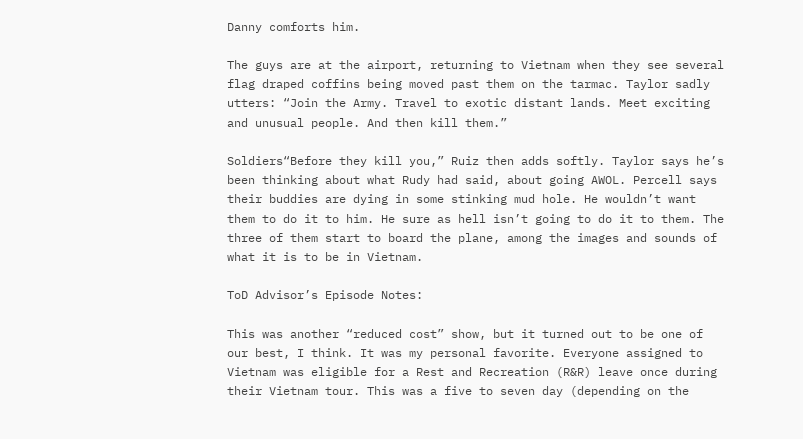Danny comforts him.

The guys are at the airport, returning to Vietnam when they see several flag draped coffins being moved past them on the tarmac. Taylor sadly utters: “Join the Army. Travel to exotic distant lands. Meet exciting and unusual people. And then kill them.”

Soldiers“Before they kill you,” Ruiz then adds softly. Taylor says he’s been thinking about what Rudy had said, about going AWOL. Percell says their buddies are dying in some stinking mud hole. He wouldn’t want them to do it to him. He sure as hell isn’t going to do it to them. The three of them start to board the plane, among the images and sounds of what it is to be in Vietnam.

ToD Advisor’s Episode Notes:

This was another “reduced cost” show, but it turned out to be one of our best, I think. It was my personal favorite. Everyone assigned to Vietnam was eligible for a Rest and Recreation (R&R) leave once during their Vietnam tour. This was a five to seven day (depending on the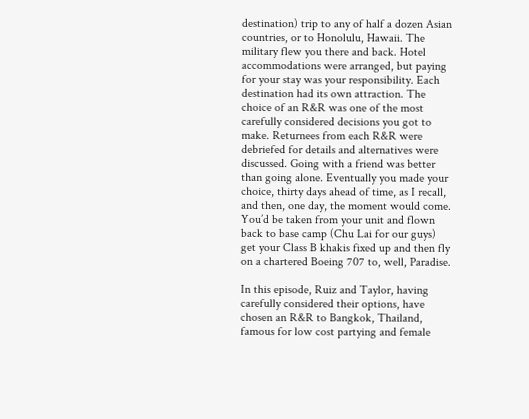destination) trip to any of half a dozen Asian countries, or to Honolulu, Hawaii. The military flew you there and back. Hotel accommodations were arranged, but paying for your stay was your responsibility. Each destination had its own attraction. The choice of an R&R was one of the most carefully considered decisions you got to make. Returnees from each R&R were debriefed for details and alternatives were discussed. Going with a friend was better than going alone. Eventually you made your choice, thirty days ahead of time, as I recall, and then, one day, the moment would come. You’d be taken from your unit and flown back to base camp (Chu Lai for our guys) get your Class B khakis fixed up and then fly on a chartered Boeing 707 to, well, Paradise.

In this episode, Ruiz and Taylor, having carefully considered their options, have chosen an R&R to Bangkok, Thailand, famous for low cost partying and female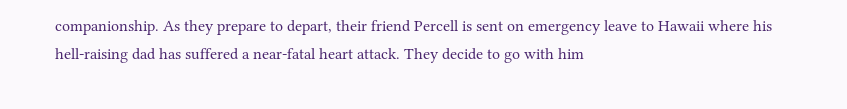companionship. As they prepare to depart, their friend Percell is sent on emergency leave to Hawaii where his hell-raising dad has suffered a near-fatal heart attack. They decide to go with him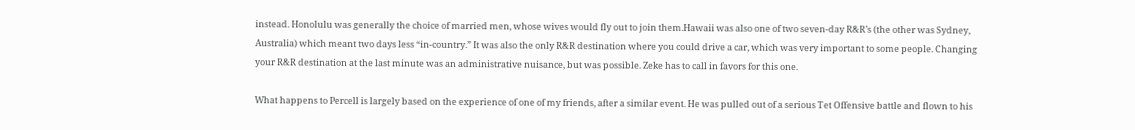instead. Honolulu was generally the choice of married men, whose wives would fly out to join them.Hawaii was also one of two seven-day R&R’s (the other was Sydney, Australia) which meant two days less “in-country.” It was also the only R&R destination where you could drive a car, which was very important to some people. Changing your R&R destination at the last minute was an administrative nuisance, but was possible. Zeke has to call in favors for this one.

What happens to Percell is largely based on the experience of one of my friends, after a similar event. He was pulled out of a serious Tet Offensive battle and flown to his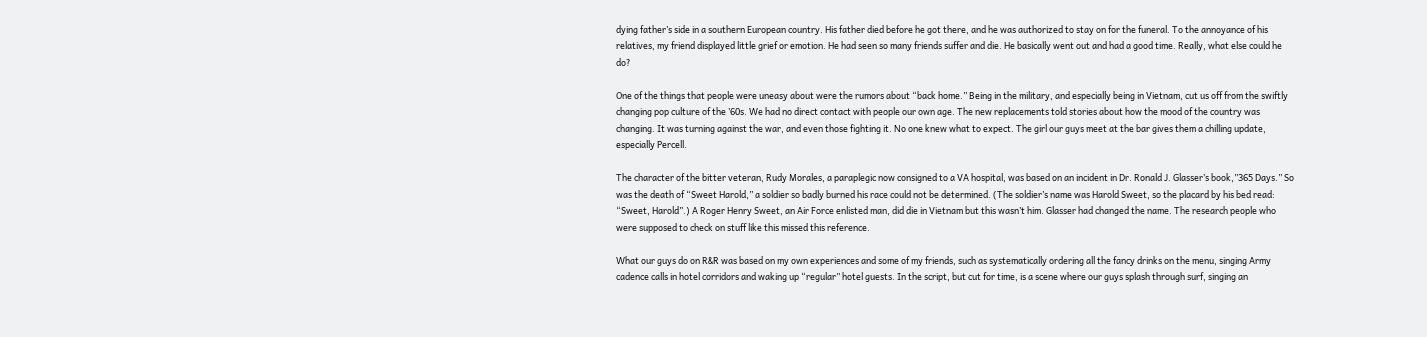dying father’s side in a southern European country. His father died before he got there, and he was authorized to stay on for the funeral. To the annoyance of his relatives, my friend displayed little grief or emotion. He had seen so many friends suffer and die. He basically went out and had a good time. Really, what else could he do?

One of the things that people were uneasy about were the rumors about “back home.” Being in the military, and especially being in Vietnam, cut us off from the swiftly changing pop culture of the ’60s. We had no direct contact with people our own age. The new replacements told stories about how the mood of the country was changing. It was turning against the war, and even those fighting it. No one knew what to expect. The girl our guys meet at the bar gives them a chilling update, especially Percell.

The character of the bitter veteran, Rudy Morales, a paraplegic now consigned to a VA hospital, was based on an incident in Dr. Ronald J. Glasser’s book,”365 Days.” So was the death of “Sweet Harold,” a soldier so badly burned his race could not be determined. (The soldier’s name was Harold Sweet, so the placard by his bed read: “Sweet, Harold”.) A Roger Henry Sweet, an Air Force enlisted man, did die in Vietnam but this wasn’t him. Glasser had changed the name. The research people who were supposed to check on stuff like this missed this reference.

What our guys do on R&R was based on my own experiences and some of my friends, such as systematically ordering all the fancy drinks on the menu, singing Army cadence calls in hotel corridors and waking up “regular” hotel guests. In the script, but cut for time, is a scene where our guys splash through surf, singing an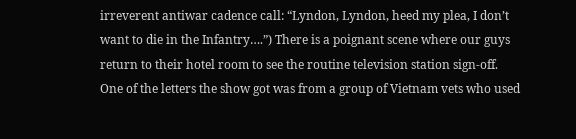irreverent antiwar cadence call: “Lyndon, Lyndon, heed my plea, I don’t want to die in the Infantry….”) There is a poignant scene where our guys return to their hotel room to see the routine television station sign-off. One of the letters the show got was from a group of Vietnam vets who used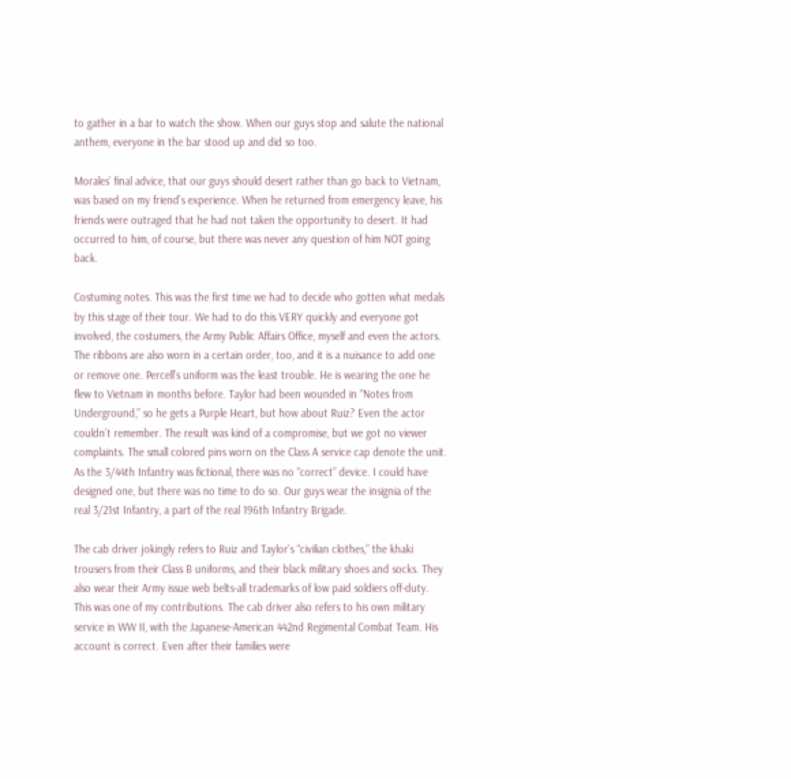to gather in a bar to watch the show. When our guys stop and salute the national anthem, everyone in the bar stood up and did so too.

Morales’ final advice, that our guys should desert rather than go back to Vietnam, was based on my friend’s experience. When he returned from emergency leave, his friends were outraged that he had not taken the opportunity to desert. It had occurred to him, of course, but there was never any question of him NOT going back.

Costuming notes. This was the first time we had to decide who gotten what medals by this stage of their tour. We had to do this VERY quickly and everyone got involved, the costumers, the Army Public Affairs Office, myself and even the actors. The ribbons are also worn in a certain order, too, and it is a nuisance to add one or remove one. Percell’s uniform was the least trouble. He is wearing the one he flew to Vietnam in months before. Taylor had been wounded in “Notes from Underground,” so he gets a Purple Heart, but how about Ruiz? Even the actor couldn’t remember. The result was kind of a compromise, but we got no viewer complaints. The small colored pins worn on the Class A service cap denote the unit. As the 3/44th Infantry was fictional, there was no “correct” device. I could have designed one, but there was no time to do so. Our guys wear the insignia of the real 3/21st Infantry, a part of the real 196th Infantry Brigade.

The cab driver jokingly refers to Ruiz and Taylor’s “civilian clothes,” the khaki trousers from their Class B uniforms, and their black military shoes and socks. They also wear their Army issue web belts-all trademarks of low paid soldiers off-duty. This was one of my contributions. The cab driver also refers to his own military service in WW II, with the Japanese-American 442nd Regimental Combat Team. His account is correct. Even after their families were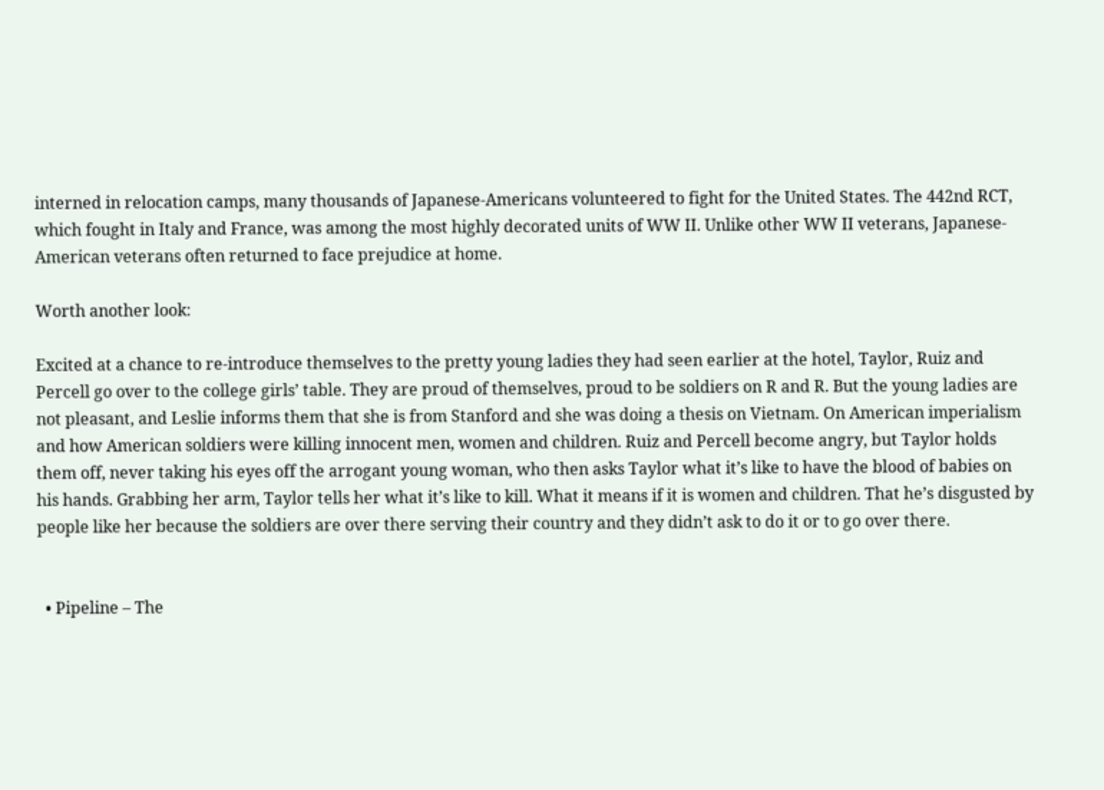interned in relocation camps, many thousands of Japanese-Americans volunteered to fight for the United States. The 442nd RCT, which fought in Italy and France, was among the most highly decorated units of WW II. Unlike other WW II veterans, Japanese-American veterans often returned to face prejudice at home.

Worth another look:

Excited at a chance to re-introduce themselves to the pretty young ladies they had seen earlier at the hotel, Taylor, Ruiz and Percell go over to the college girls’ table. They are proud of themselves, proud to be soldiers on R and R. But the young ladies are not pleasant, and Leslie informs them that she is from Stanford and she was doing a thesis on Vietnam. On American imperialism and how American soldiers were killing innocent men, women and children. Ruiz and Percell become angry, but Taylor holds them off, never taking his eyes off the arrogant young woman, who then asks Taylor what it’s like to have the blood of babies on his hands. Grabbing her arm, Taylor tells her what it’s like to kill. What it means if it is women and children. That he’s disgusted by people like her because the soldiers are over there serving their country and they didn’t ask to do it or to go over there.


  • Pipeline – The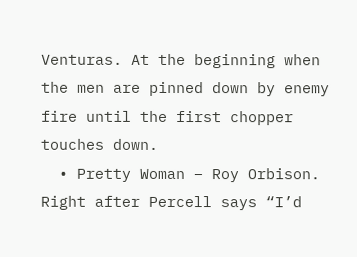Venturas. At the beginning when the men are pinned down by enemy fire until the first chopper touches down.
  • Pretty Woman – Roy Orbison. Right after Percell says “I’d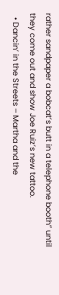rather sandpaper a bobcat’s butt in a telephone booth” until they come out and show Joe Ruiz’s new tattoo.
  • Dancin’ in the Streets – Martha and the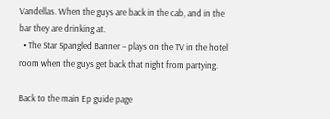Vandellas. When the guys are back in the cab, and in the bar they are drinking at.
  • The Star Spangled Banner – plays on the TV in the hotel room when the guys get back that night from partying.

Back to the main Ep guide page